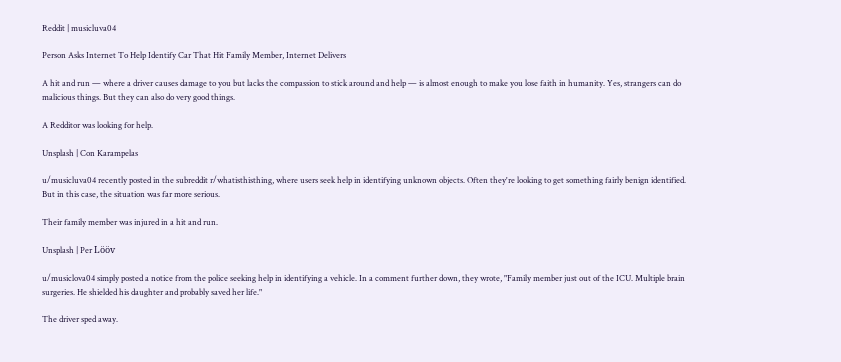Reddit | musicluva04

Person Asks Internet To Help Identify Car That Hit Family Member, Internet Delivers

A hit and run — where a driver causes damage to you but lacks the compassion to stick around and help — is almost enough to make you lose faith in humanity. Yes, strangers can do malicious things. But they can also do very good things.

A Redditor was looking for help.

Unsplash | Con Karampelas

u/musicluva04 recently posted in the subreddit r/whatisthisthing, where users seek help in identifying unknown objects. Often they're looking to get something fairly benign identified. But in this case, the situation was far more serious.

Their family member was injured in a hit and run.

Unsplash | Per Lööv

u/musiclova04 simply posted a notice from the police seeking help in identifying a vehicle. In a comment further down, they wrote, "Family member just out of the ICU. Multiple brain surgeries. He shielded his daughter and probably saved her life."

The driver sped away.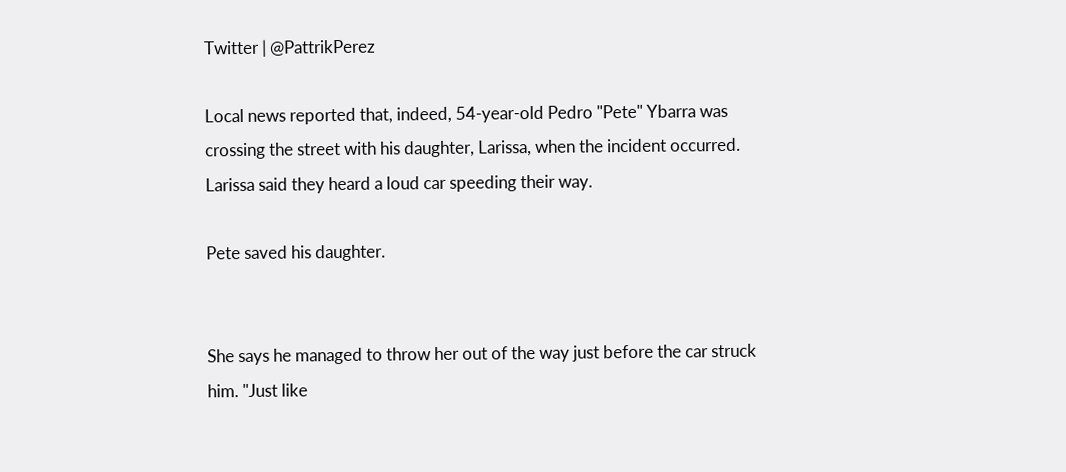Twitter | @PattrikPerez

Local news reported that, indeed, 54-year-old Pedro "Pete" Ybarra was crossing the street with his daughter, Larissa, when the incident occurred. Larissa said they heard a loud car speeding their way.

Pete saved his daughter.


She says he managed to throw her out of the way just before the car struck him. "Just like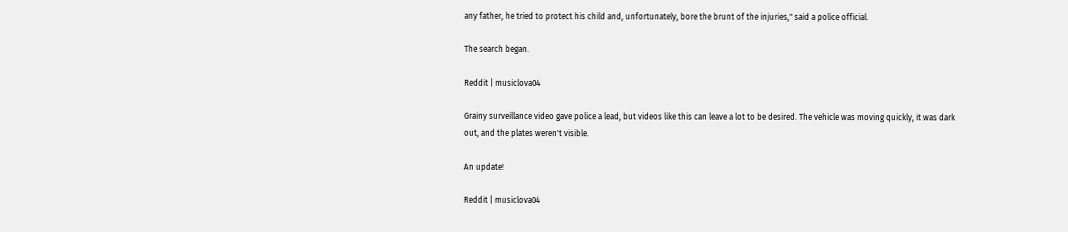any father, he tried to protect his child and, unfortunately, bore the brunt of the injuries," said a police official.

The search began.

Reddit | musiclova04

Grainy surveillance video gave police a lead, but videos like this can leave a lot to be desired. The vehicle was moving quickly, it was dark out, and the plates weren't visible.

An update!

Reddit | musiclova04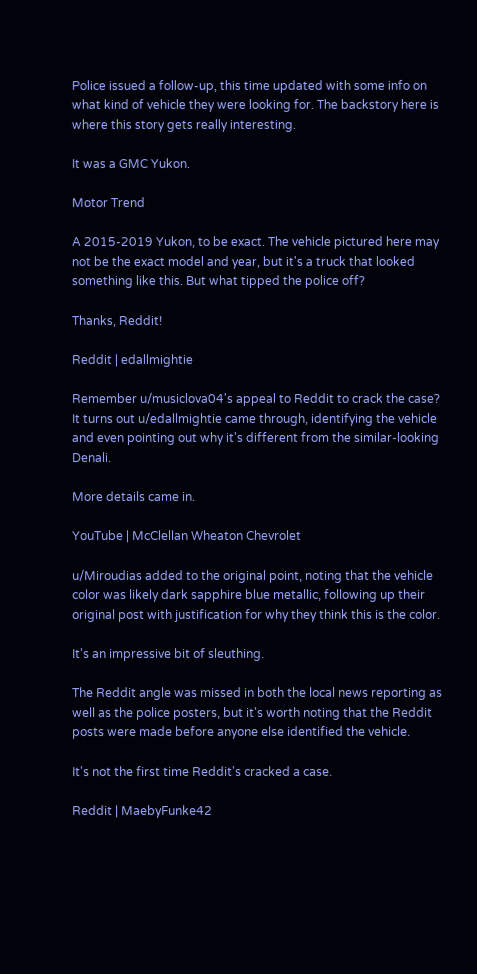Police issued a follow-up, this time updated with some info on what kind of vehicle they were looking for. The backstory here is where this story gets really interesting.

It was a GMC Yukon.

Motor Trend

A 2015-2019 Yukon, to be exact. The vehicle pictured here may not be the exact model and year, but it's a truck that looked something like this. But what tipped the police off?

Thanks, Reddit!

Reddit | edallmightie

Remember u/musiclova04's appeal to Reddit to crack the case? It turns out u/edallmightie came through, identifying the vehicle and even pointing out why it's different from the similar-looking Denali.

More details came in.

YouTube | McClellan Wheaton Chevrolet

u/Miroudias added to the original point, noting that the vehicle color was likely dark sapphire blue metallic, following up their original post with justification for why they think this is the color.

It's an impressive bit of sleuthing.

The Reddit angle was missed in both the local news reporting as well as the police posters, but it's worth noting that the Reddit posts were made before anyone else identified the vehicle.

It's not the first time Reddit's cracked a case.

Reddit | MaebyFunke42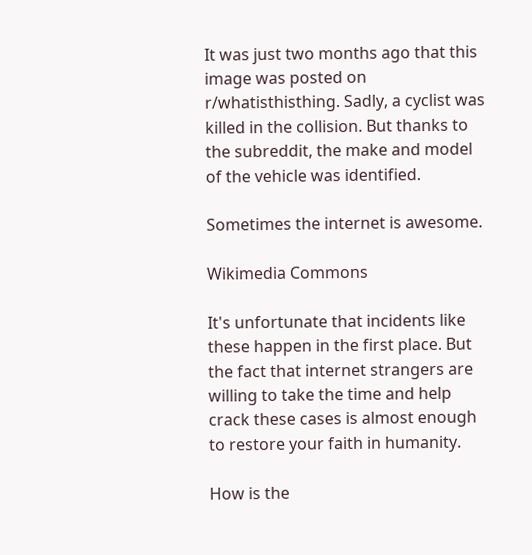It was just two months ago that this image was posted on r/whatisthisthing. Sadly, a cyclist was killed in the collision. But thanks to the subreddit, the make and model of the vehicle was identified.

Sometimes the internet is awesome.

Wikimedia Commons

It's unfortunate that incidents like these happen in the first place. But the fact that internet strangers are willing to take the time and help crack these cases is almost enough to restore your faith in humanity.

How is the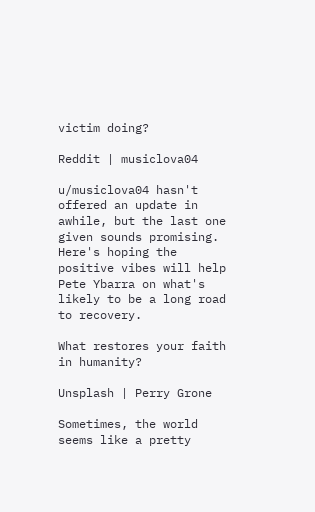victim doing?

Reddit | musiclova04

u/musiclova04 hasn't offered an update in awhile, but the last one given sounds promising. Here's hoping the positive vibes will help Pete Ybarra on what's likely to be a long road to recovery.

What restores your faith in humanity?

Unsplash | Perry Grone

Sometimes, the world seems like a pretty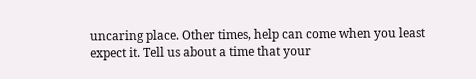uncaring place. Other times, help can come when you least expect it. Tell us about a time that your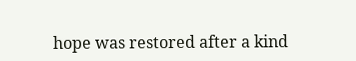hope was restored after a kind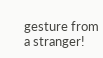gesture from a stranger!